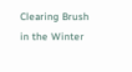Clearing Brush in the Winter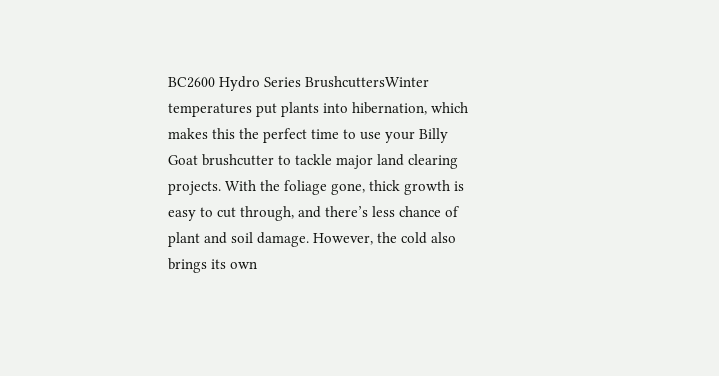BC2600 Hydro Series BrushcuttersWinter temperatures put plants into hibernation, which makes this the perfect time to use your Billy Goat brushcutter to tackle major land clearing projects. With the foliage gone, thick growth is easy to cut through, and there’s less chance of plant and soil damage. However, the cold also brings its own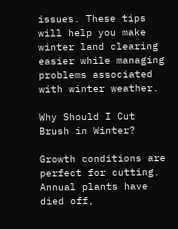issues. These tips will help you make winter land clearing easier while managing problems associated with winter weather.

Why Should I Cut Brush in Winter?

Growth conditions are perfect for cutting. Annual plants have died off,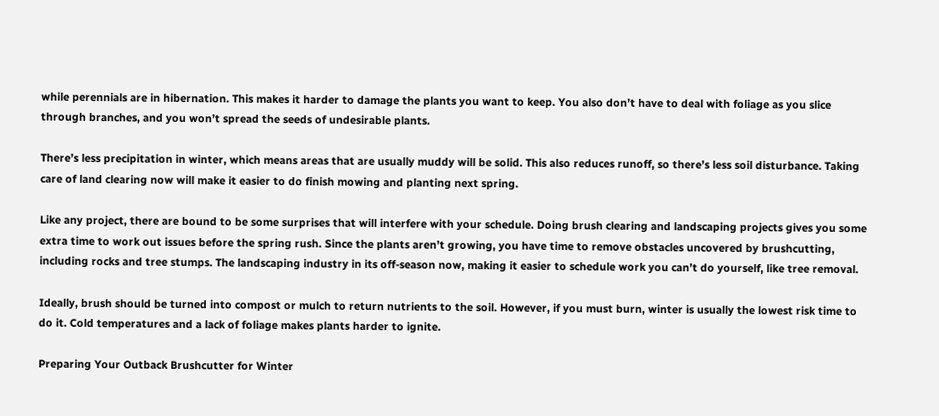while perennials are in hibernation. This makes it harder to damage the plants you want to keep. You also don’t have to deal with foliage as you slice through branches, and you won’t spread the seeds of undesirable plants.

There’s less precipitation in winter, which means areas that are usually muddy will be solid. This also reduces runoff, so there’s less soil disturbance. Taking care of land clearing now will make it easier to do finish mowing and planting next spring.

Like any project, there are bound to be some surprises that will interfere with your schedule. Doing brush clearing and landscaping projects gives you some extra time to work out issues before the spring rush. Since the plants aren’t growing, you have time to remove obstacles uncovered by brushcutting, including rocks and tree stumps. The landscaping industry in its off-season now, making it easier to schedule work you can’t do yourself, like tree removal.

Ideally, brush should be turned into compost or mulch to return nutrients to the soil. However, if you must burn, winter is usually the lowest risk time to do it. Cold temperatures and a lack of foliage makes plants harder to ignite.

Preparing Your Outback Brushcutter for Winter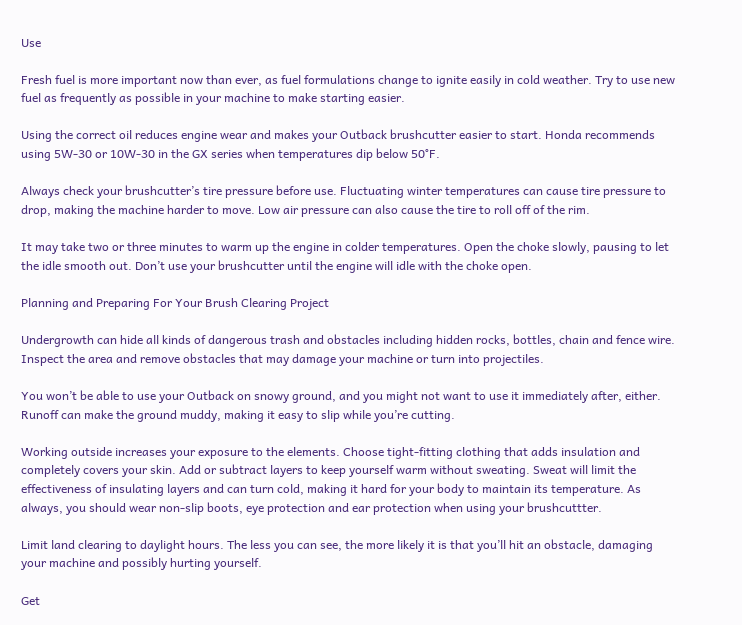Use

Fresh fuel is more important now than ever, as fuel formulations change to ignite easily in cold weather. Try to use new fuel as frequently as possible in your machine to make starting easier.

Using the correct oil reduces engine wear and makes your Outback brushcutter easier to start. Honda recommends using 5W-30 or 10W-30 in the GX series when temperatures dip below 50°F.

Always check your brushcutter’s tire pressure before use. Fluctuating winter temperatures can cause tire pressure to drop, making the machine harder to move. Low air pressure can also cause the tire to roll off of the rim.

It may take two or three minutes to warm up the engine in colder temperatures. Open the choke slowly, pausing to let the idle smooth out. Don’t use your brushcutter until the engine will idle with the choke open.

Planning and Preparing For Your Brush Clearing Project

Undergrowth can hide all kinds of dangerous trash and obstacles including hidden rocks, bottles, chain and fence wire. Inspect the area and remove obstacles that may damage your machine or turn into projectiles.

You won’t be able to use your Outback on snowy ground, and you might not want to use it immediately after, either. Runoff can make the ground muddy, making it easy to slip while you’re cutting.

Working outside increases your exposure to the elements. Choose tight-fitting clothing that adds insulation and completely covers your skin. Add or subtract layers to keep yourself warm without sweating. Sweat will limit the effectiveness of insulating layers and can turn cold, making it hard for your body to maintain its temperature. As always, you should wear non-slip boots, eye protection and ear protection when using your brushcuttter.

Limit land clearing to daylight hours. The less you can see, the more likely it is that you’ll hit an obstacle, damaging your machine and possibly hurting yourself.

Get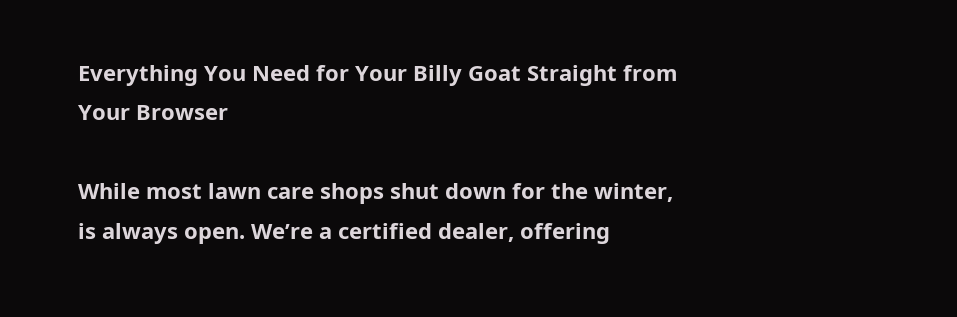Everything You Need for Your Billy Goat Straight from Your Browser

While most lawn care shops shut down for the winter, is always open. We’re a certified dealer, offering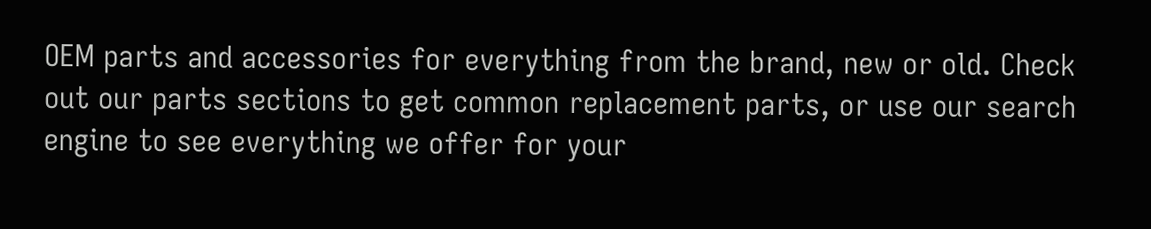OEM parts and accessories for everything from the brand, new or old. Check out our parts sections to get common replacement parts, or use our search engine to see everything we offer for your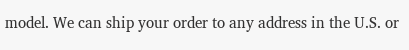model. We can ship your order to any address in the U.S. or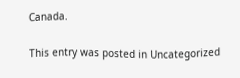Canada.

This entry was posted in Uncategorized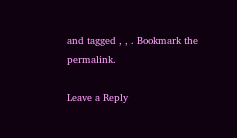and tagged , , . Bookmark the permalink.

Leave a Reply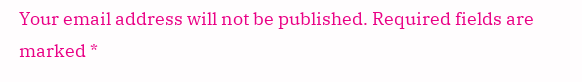Your email address will not be published. Required fields are marked *